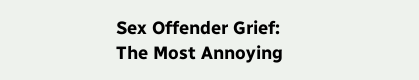Sex Offender Grief: The Most Annoying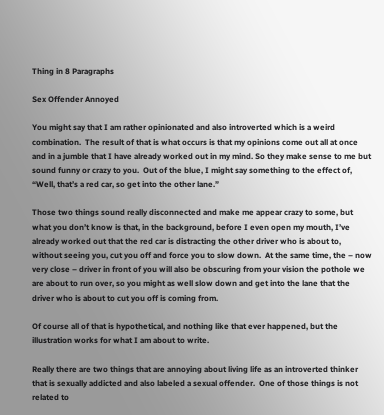Thing in 8 Paragraphs

Sex Offender Annoyed

You might say that I am rather opinionated and also introverted which is a weird combination.  The result of that is what occurs is that my opinions come out all at once and in a jumble that I have already worked out in my mind. So they make sense to me but sound funny or crazy to you.  Out of the blue, I might say something to the effect of, “Well, that’s a red car, so get into the other lane.”

Those two things sound really disconnected and make me appear crazy to some, but what you don’t know is that, in the background, before I even open my mouth, I’ve already worked out that the red car is distracting the other driver who is about to, without seeing you, cut you off and force you to slow down.  At the same time, the – now very close – driver in front of you will also be obscuring from your vision the pothole we are about to run over, so you might as well slow down and get into the lane that the driver who is about to cut you off is coming from.

Of course all of that is hypothetical, and nothing like that ever happened, but the illustration works for what I am about to write.

Really there are two things that are annoying about living life as an introverted thinker that is sexually addicted and also labeled a sexual offender.  One of those things is not related to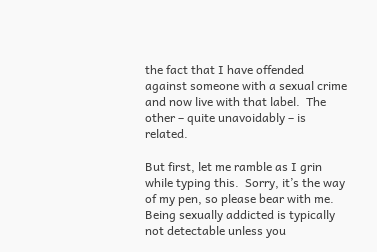the fact that I have offended against someone with a sexual crime and now live with that label.  The other – quite unavoidably – is related.

But first, let me ramble as I grin while typing this.  Sorry, it’s the way of my pen, so please bear with me.  Being sexually addicted is typically not detectable unless you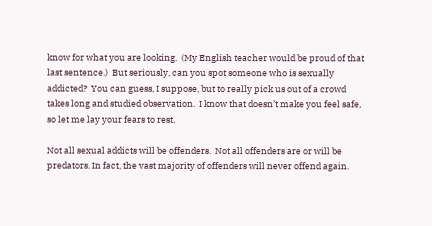know for what you are looking.  (My English teacher would be proud of that last sentence.)  But seriously, can you spot someone who is sexually addicted?  You can guess, I suppose, but to really pick us out of a crowd takes long and studied observation.  I know that doesn’t make you feel safe, so let me lay your fears to rest.

Not all sexual addicts will be offenders.  Not all offenders are or will be predators. In fact, the vast majority of offenders will never offend again.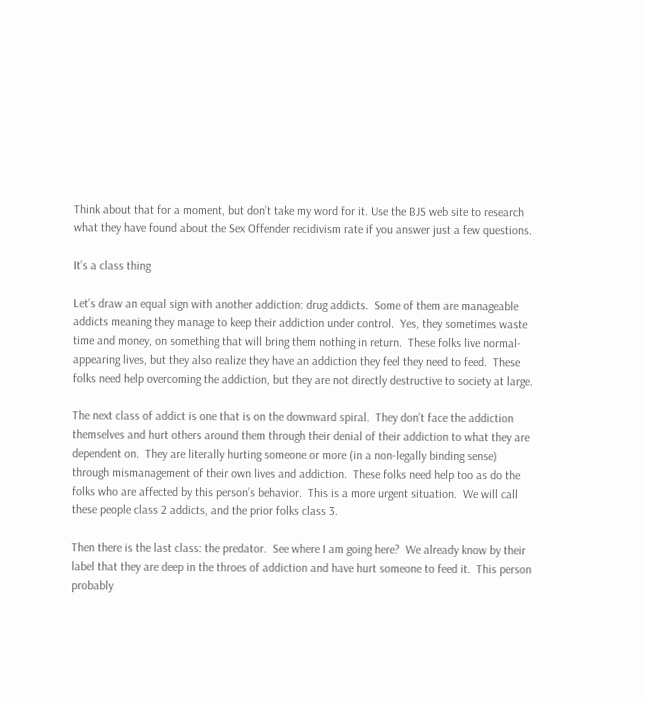Think about that for a moment, but don’t take my word for it. Use the BJS web site to research what they have found about the Sex Offender recidivism rate if you answer just a few questions.

It’s a class thing

Let’s draw an equal sign with another addiction: drug addicts.  Some of them are manageable addicts meaning they manage to keep their addiction under control.  Yes, they sometimes waste time and money, on something that will bring them nothing in return.  These folks live normal-appearing lives, but they also realize they have an addiction they feel they need to feed.  These folks need help overcoming the addiction, but they are not directly destructive to society at large.

The next class of addict is one that is on the downward spiral.  They don’t face the addiction themselves and hurt others around them through their denial of their addiction to what they are dependent on.  They are literally hurting someone or more (in a non-legally binding sense) through mismanagement of their own lives and addiction.  These folks need help too as do the folks who are affected by this person’s behavior.  This is a more urgent situation.  We will call these people class 2 addicts, and the prior folks class 3.

Then there is the last class: the predator.  See where I am going here?  We already know by their label that they are deep in the throes of addiction and have hurt someone to feed it.  This person probably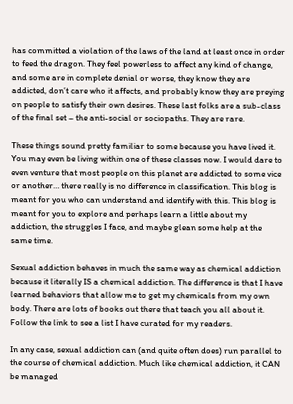has committed a violation of the laws of the land at least once in order to feed the dragon. They feel powerless to affect any kind of change, and some are in complete denial or worse, they know they are addicted, don’t care who it affects, and probably know they are preying on people to satisfy their own desires. These last folks are a sub-class of the final set – the anti-social or sociopaths. They are rare.

These things sound pretty familiar to some because you have lived it. You may even be living within one of these classes now. I would dare to even venture that most people on this planet are addicted to some vice or another… there really is no difference in classification. This blog is meant for you who can understand and identify with this. This blog is meant for you to explore and perhaps learn a little about my addiction, the struggles I face, and maybe glean some help at the same time.

Sexual addiction behaves in much the same way as chemical addiction because it literally IS a chemical addiction. The difference is that I have learned behaviors that allow me to get my chemicals from my own body. There are lots of books out there that teach you all about it. Follow the link to see a list I have curated for my readers.

In any case, sexual addiction can (and quite often does) run parallel to the course of chemical addiction. Much like chemical addiction, it CAN be managed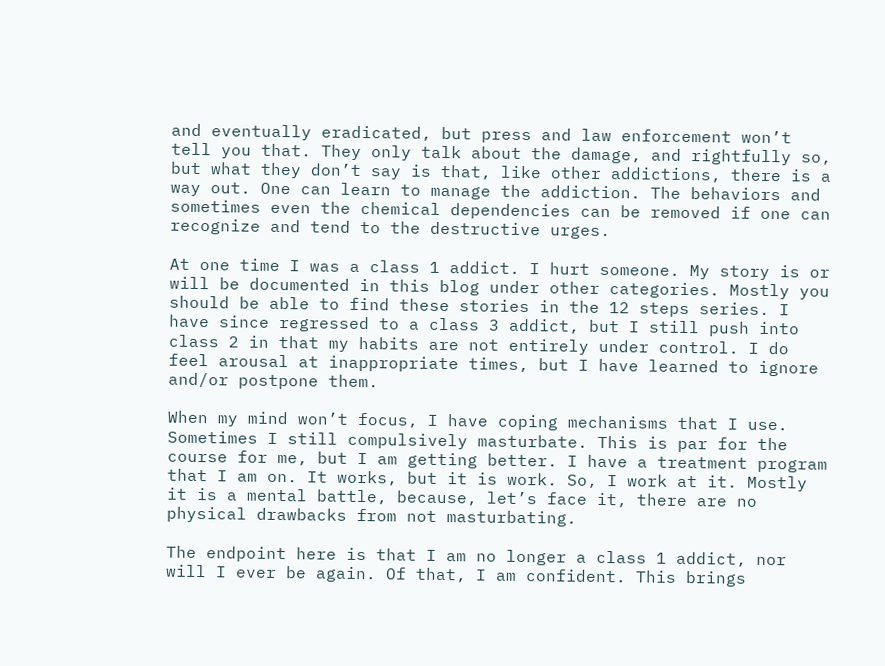and eventually eradicated, but press and law enforcement won’t tell you that. They only talk about the damage, and rightfully so, but what they don’t say is that, like other addictions, there is a way out. One can learn to manage the addiction. The behaviors and sometimes even the chemical dependencies can be removed if one can recognize and tend to the destructive urges.

At one time I was a class 1 addict. I hurt someone. My story is or will be documented in this blog under other categories. Mostly you should be able to find these stories in the 12 steps series. I have since regressed to a class 3 addict, but I still push into class 2 in that my habits are not entirely under control. I do feel arousal at inappropriate times, but I have learned to ignore and/or postpone them.

When my mind won’t focus, I have coping mechanisms that I use. Sometimes I still compulsively masturbate. This is par for the course for me, but I am getting better. I have a treatment program that I am on. It works, but it is work. So, I work at it. Mostly it is a mental battle, because, let’s face it, there are no physical drawbacks from not masturbating.

The endpoint here is that I am no longer a class 1 addict, nor will I ever be again. Of that, I am confident. This brings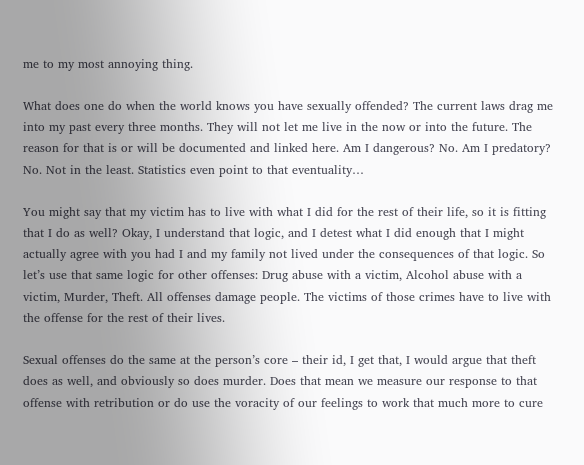me to my most annoying thing.

What does one do when the world knows you have sexually offended? The current laws drag me into my past every three months. They will not let me live in the now or into the future. The reason for that is or will be documented and linked here. Am I dangerous? No. Am I predatory? No. Not in the least. Statistics even point to that eventuality…

You might say that my victim has to live with what I did for the rest of their life, so it is fitting that I do as well? Okay, I understand that logic, and I detest what I did enough that I might actually agree with you had I and my family not lived under the consequences of that logic. So let’s use that same logic for other offenses: Drug abuse with a victim, Alcohol abuse with a victim, Murder, Theft. All offenses damage people. The victims of those crimes have to live with the offense for the rest of their lives.

Sexual offenses do the same at the person’s core – their id, I get that, I would argue that theft does as well, and obviously so does murder. Does that mean we measure our response to that offense with retribution or do use the voracity of our feelings to work that much more to cure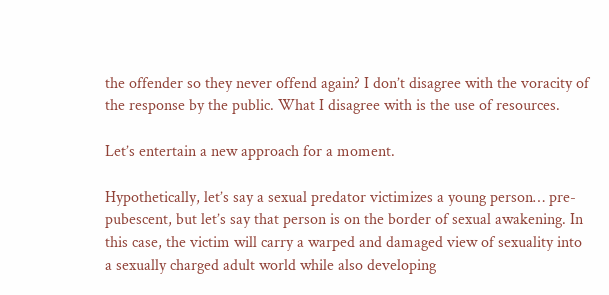the offender so they never offend again? I don’t disagree with the voracity of the response by the public. What I disagree with is the use of resources.

Let’s entertain a new approach for a moment.

Hypothetically, let’s say a sexual predator victimizes a young person… pre-pubescent, but let’s say that person is on the border of sexual awakening. In this case, the victim will carry a warped and damaged view of sexuality into a sexually charged adult world while also developing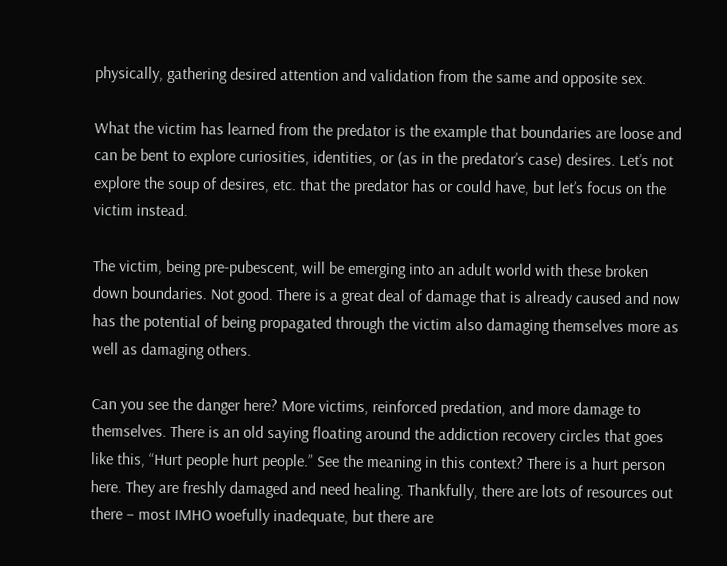physically, gathering desired attention and validation from the same and opposite sex.

What the victim has learned from the predator is the example that boundaries are loose and can be bent to explore curiosities, identities, or (as in the predator’s case) desires. Let’s not explore the soup of desires, etc. that the predator has or could have, but let’s focus on the victim instead.

The victim, being pre-pubescent, will be emerging into an adult world with these broken down boundaries. Not good. There is a great deal of damage that is already caused and now has the potential of being propagated through the victim also damaging themselves more as well as damaging others.

Can you see the danger here? More victims, reinforced predation, and more damage to themselves. There is an old saying floating around the addiction recovery circles that goes like this, “Hurt people hurt people.” See the meaning in this context? There is a hurt person here. They are freshly damaged and need healing. Thankfully, there are lots of resources out there – most IMHO woefully inadequate, but there are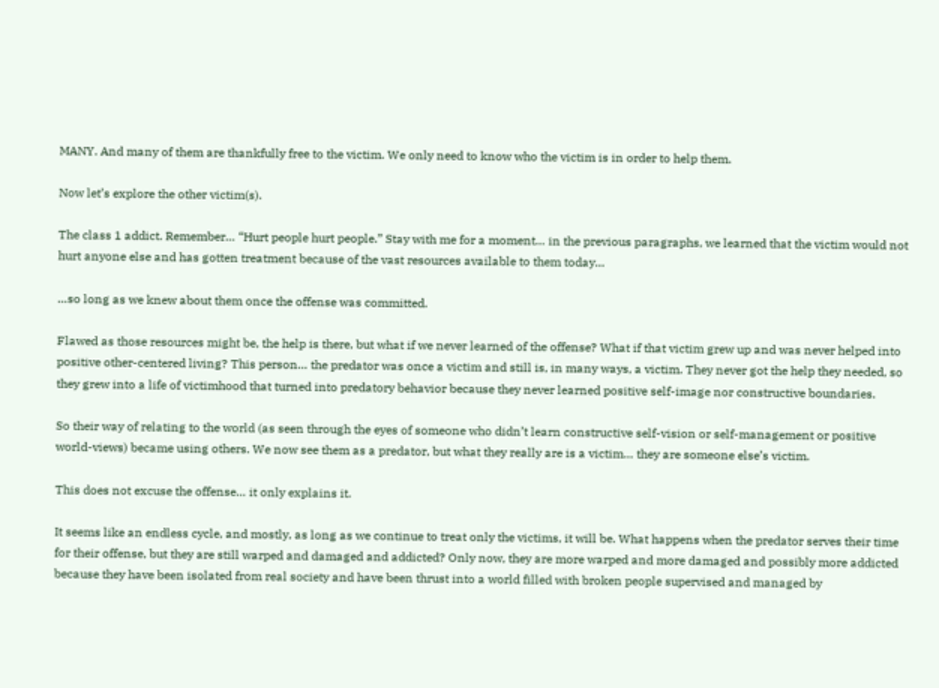MANY. And many of them are thankfully free to the victim. We only need to know who the victim is in order to help them.

Now let’s explore the other victim(s).

The class 1 addict. Remember… “Hurt people hurt people.” Stay with me for a moment… in the previous paragraphs, we learned that the victim would not hurt anyone else and has gotten treatment because of the vast resources available to them today…

…so long as we knew about them once the offense was committed.

Flawed as those resources might be, the help is there, but what if we never learned of the offense? What if that victim grew up and was never helped into positive other-centered living? This person… the predator was once a victim and still is, in many ways, a victim. They never got the help they needed, so they grew into a life of victimhood that turned into predatory behavior because they never learned positive self-image nor constructive boundaries.

So their way of relating to the world (as seen through the eyes of someone who didn’t learn constructive self-vision or self-management or positive world-views) became using others. We now see them as a predator, but what they really are is a victim… they are someone else’s victim.

This does not excuse the offense… it only explains it.

It seems like an endless cycle, and mostly, as long as we continue to treat only the victims, it will be. What happens when the predator serves their time for their offense, but they are still warped and damaged and addicted? Only now, they are more warped and more damaged and possibly more addicted because they have been isolated from real society and have been thrust into a world filled with broken people supervised and managed by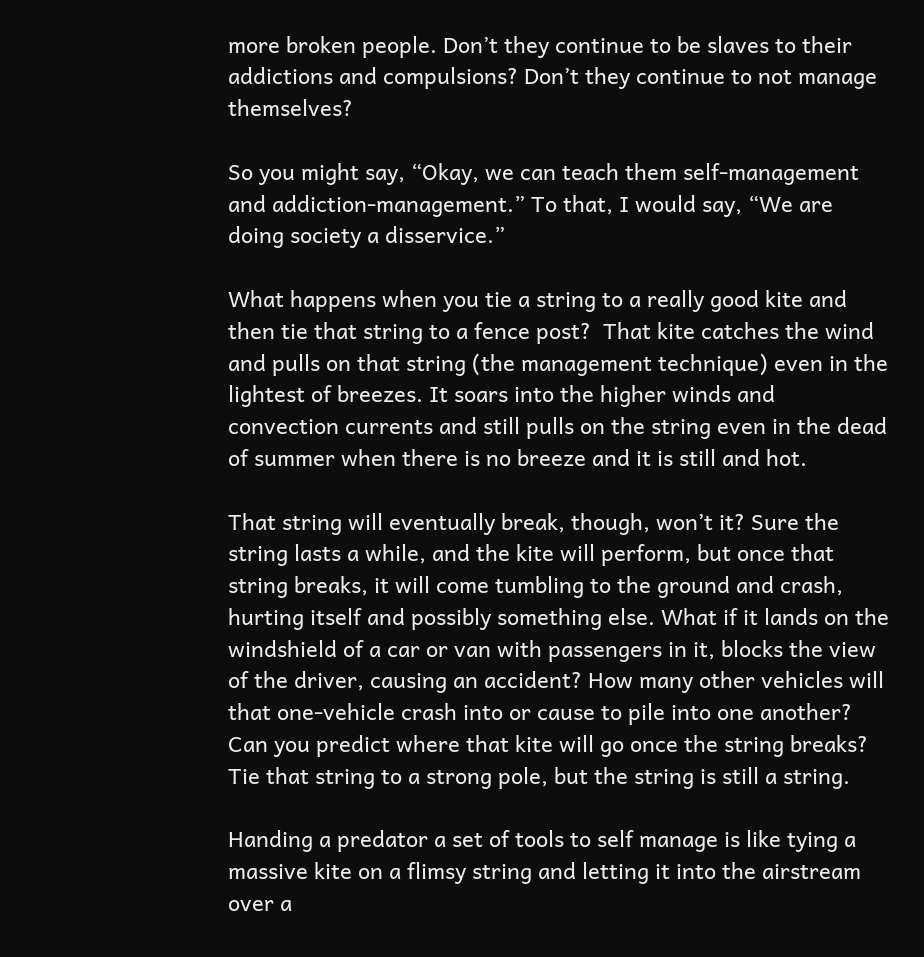more broken people. Don’t they continue to be slaves to their addictions and compulsions? Don’t they continue to not manage themselves?

So you might say, “Okay, we can teach them self-management and addiction-management.” To that, I would say, “We are doing society a disservice.”

What happens when you tie a string to a really good kite and then tie that string to a fence post?  That kite catches the wind and pulls on that string (the management technique) even in the lightest of breezes. It soars into the higher winds and convection currents and still pulls on the string even in the dead of summer when there is no breeze and it is still and hot.

That string will eventually break, though, won’t it? Sure the string lasts a while, and the kite will perform, but once that string breaks, it will come tumbling to the ground and crash, hurting itself and possibly something else. What if it lands on the windshield of a car or van with passengers in it, blocks the view of the driver, causing an accident? How many other vehicles will that one-vehicle crash into or cause to pile into one another? Can you predict where that kite will go once the string breaks? Tie that string to a strong pole, but the string is still a string.

Handing a predator a set of tools to self manage is like tying a massive kite on a flimsy string and letting it into the airstream over a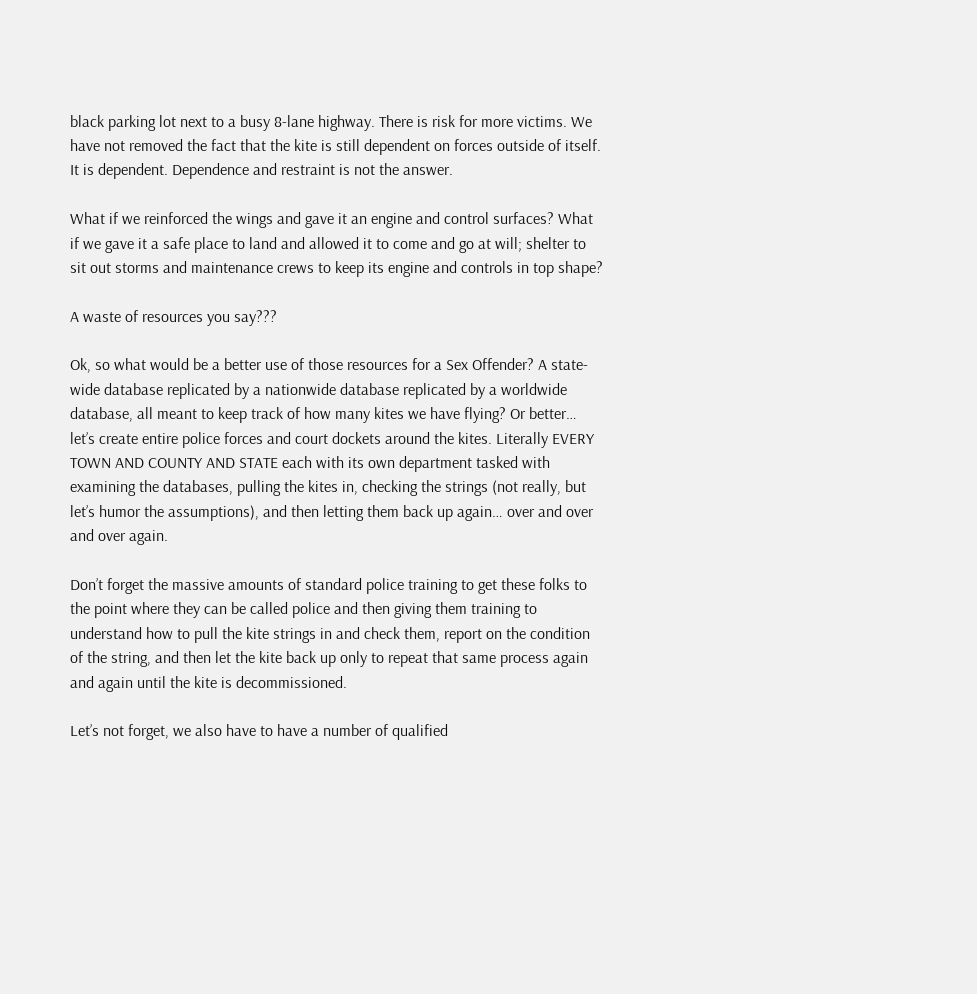black parking lot next to a busy 8-lane highway. There is risk for more victims. We have not removed the fact that the kite is still dependent on forces outside of itself. It is dependent. Dependence and restraint is not the answer.

What if we reinforced the wings and gave it an engine and control surfaces? What if we gave it a safe place to land and allowed it to come and go at will; shelter to sit out storms and maintenance crews to keep its engine and controls in top shape?

A waste of resources you say???

Ok, so what would be a better use of those resources for a Sex Offender? A state-wide database replicated by a nationwide database replicated by a worldwide database, all meant to keep track of how many kites we have flying? Or better… let’s create entire police forces and court dockets around the kites. Literally EVERY TOWN AND COUNTY AND STATE each with its own department tasked with examining the databases, pulling the kites in, checking the strings (not really, but let’s humor the assumptions), and then letting them back up again… over and over and over again.

Don’t forget the massive amounts of standard police training to get these folks to the point where they can be called police and then giving them training to understand how to pull the kite strings in and check them, report on the condition of the string, and then let the kite back up only to repeat that same process again and again until the kite is decommissioned.

Let’s not forget, we also have to have a number of qualified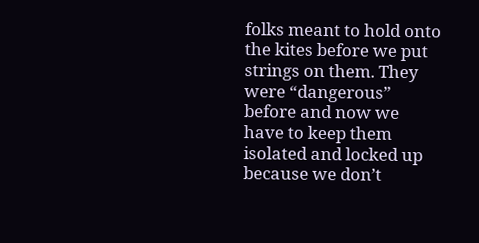folks meant to hold onto the kites before we put strings on them. They were “dangerous” before and now we have to keep them isolated and locked up because we don’t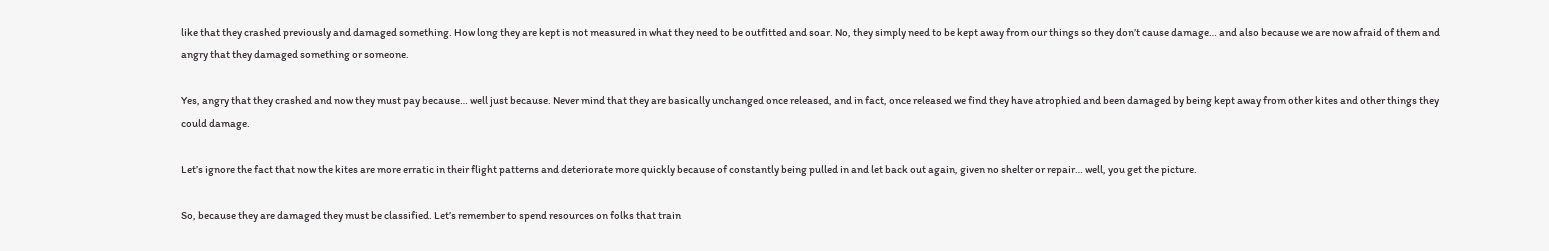like that they crashed previously and damaged something. How long they are kept is not measured in what they need to be outfitted and soar. No, they simply need to be kept away from our things so they don’t cause damage… and also because we are now afraid of them and angry that they damaged something or someone.

Yes, angry that they crashed and now they must pay because… well just because. Never mind that they are basically unchanged once released, and in fact, once released we find they have atrophied and been damaged by being kept away from other kites and other things they could damage.

Let’s ignore the fact that now the kites are more erratic in their flight patterns and deteriorate more quickly because of constantly being pulled in and let back out again, given no shelter or repair… well, you get the picture.

So, because they are damaged they must be classified. Let’s remember to spend resources on folks that train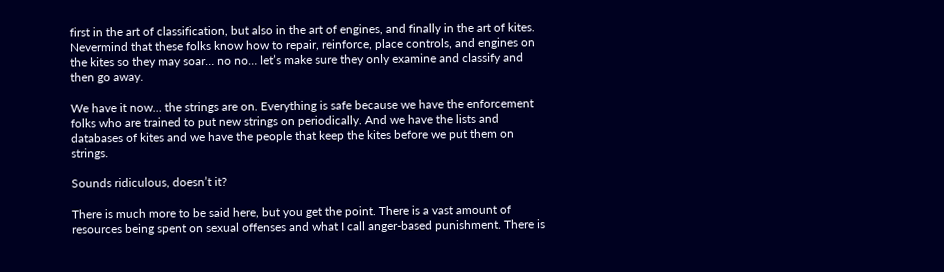first in the art of classification, but also in the art of engines, and finally in the art of kites. Nevermind that these folks know how to repair, reinforce, place controls, and engines on the kites so they may soar… no no… let’s make sure they only examine and classify and then go away.

We have it now… the strings are on. Everything is safe because we have the enforcement folks who are trained to put new strings on periodically. And we have the lists and databases of kites and we have the people that keep the kites before we put them on strings.

Sounds ridiculous, doesn’t it?

There is much more to be said here, but you get the point. There is a vast amount of resources being spent on sexual offenses and what I call anger-based punishment. There is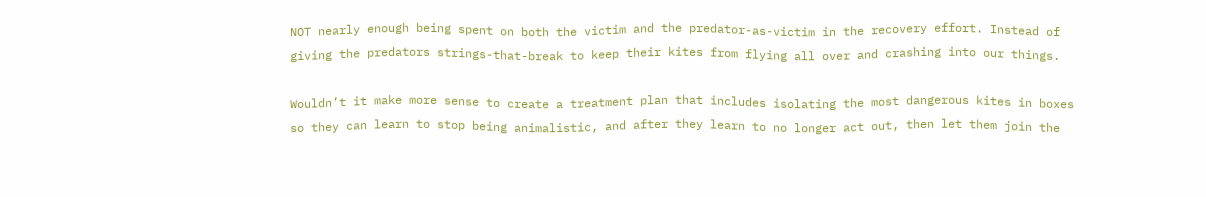NOT nearly enough being spent on both the victim and the predator-as-victim in the recovery effort. Instead of giving the predators strings-that-break to keep their kites from flying all over and crashing into our things.

Wouldn’t it make more sense to create a treatment plan that includes isolating the most dangerous kites in boxes so they can learn to stop being animalistic, and after they learn to no longer act out, then let them join the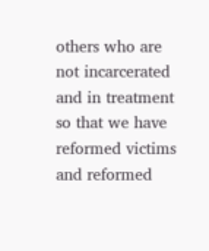others who are not incarcerated and in treatment so that we have reformed victims and reformed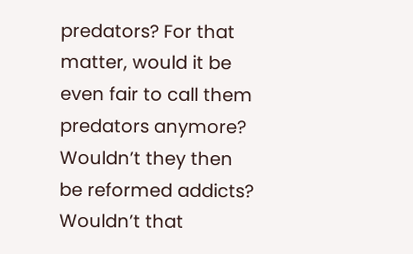predators? For that matter, would it be even fair to call them predators anymore? Wouldn’t they then be reformed addicts? Wouldn’t that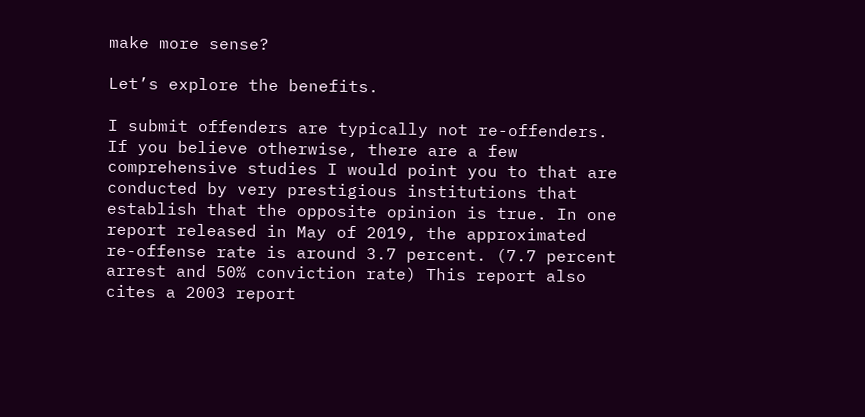make more sense?

Let’s explore the benefits.

I submit offenders are typically not re-offenders. If you believe otherwise, there are a few comprehensive studies I would point you to that are conducted by very prestigious institutions that establish that the opposite opinion is true. In one report released in May of 2019, the approximated re-offense rate is around 3.7 percent. (7.7 percent arrest and 50% conviction rate) This report also cites a 2003 report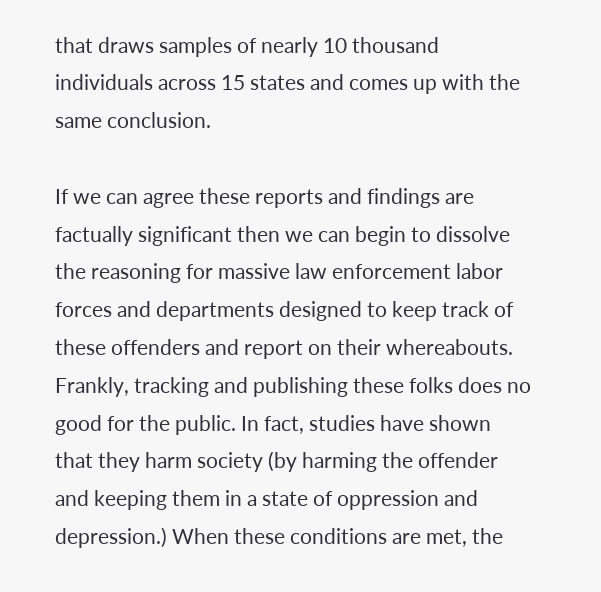that draws samples of nearly 10 thousand individuals across 15 states and comes up with the same conclusion.

If we can agree these reports and findings are factually significant then we can begin to dissolve the reasoning for massive law enforcement labor forces and departments designed to keep track of these offenders and report on their whereabouts. Frankly, tracking and publishing these folks does no good for the public. In fact, studies have shown that they harm society (by harming the offender and keeping them in a state of oppression and depression.) When these conditions are met, the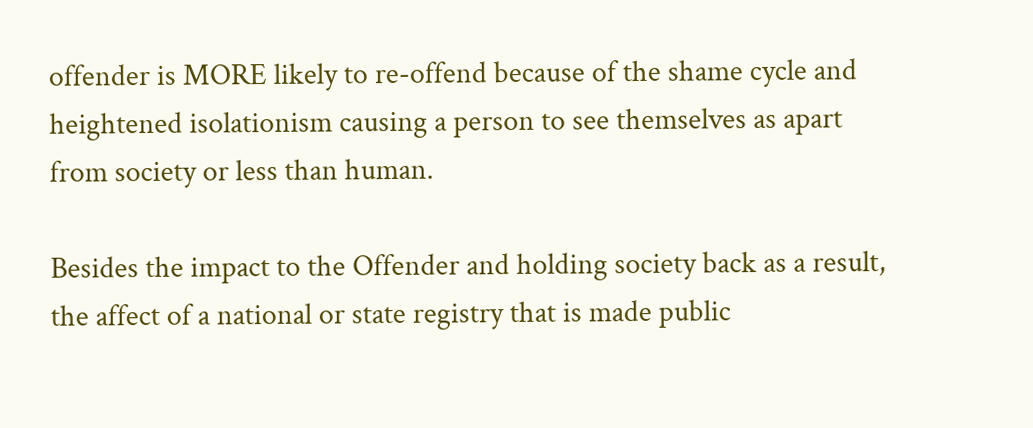offender is MORE likely to re-offend because of the shame cycle and heightened isolationism causing a person to see themselves as apart from society or less than human.

Besides the impact to the Offender and holding society back as a result, the affect of a national or state registry that is made public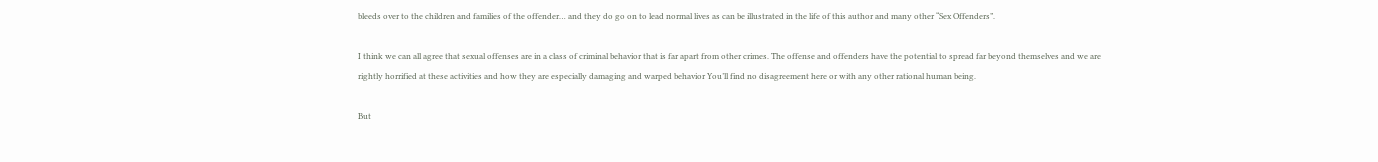bleeds over to the children and families of the offender… and they do go on to lead normal lives as can be illustrated in the life of this author and many other “Sex Offenders”.

I think we can all agree that sexual offenses are in a class of criminal behavior that is far apart from other crimes. The offense and offenders have the potential to spread far beyond themselves and we are rightly horrified at these activities and how they are especially damaging and warped behavior You’ll find no disagreement here or with any other rational human being.

But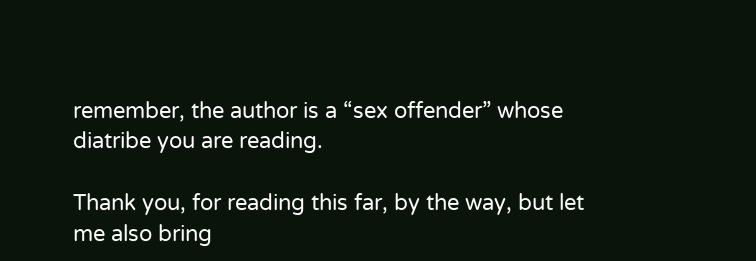remember, the author is a “sex offender” whose diatribe you are reading.

Thank you, for reading this far, by the way, but let me also bring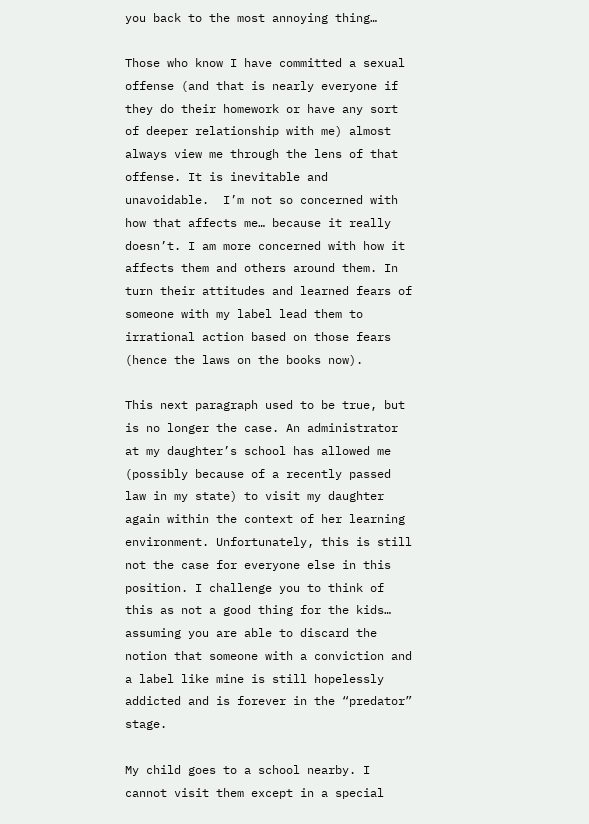you back to the most annoying thing…

Those who know I have committed a sexual offense (and that is nearly everyone if they do their homework or have any sort of deeper relationship with me) almost always view me through the lens of that offense. It is inevitable and unavoidable.  I’m not so concerned with how that affects me… because it really doesn’t. I am more concerned with how it affects them and others around them. In turn their attitudes and learned fears of someone with my label lead them to irrational action based on those fears (hence the laws on the books now).

This next paragraph used to be true, but is no longer the case. An administrator at my daughter’s school has allowed me (possibly because of a recently passed law in my state) to visit my daughter again within the context of her learning environment. Unfortunately, this is still not the case for everyone else in this position. I challenge you to think of this as not a good thing for the kids… assuming you are able to discard the notion that someone with a conviction and a label like mine is still hopelessly addicted and is forever in the “predator” stage.

My child goes to a school nearby. I cannot visit them except in a special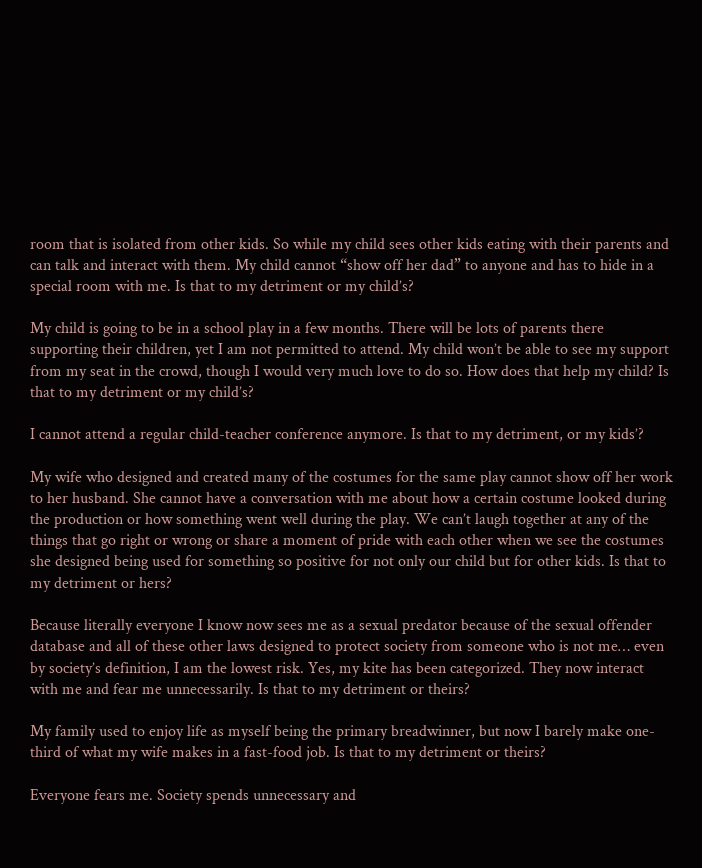room that is isolated from other kids. So while my child sees other kids eating with their parents and can talk and interact with them. My child cannot “show off her dad” to anyone and has to hide in a special room with me. Is that to my detriment or my child’s?

My child is going to be in a school play in a few months. There will be lots of parents there supporting their children, yet I am not permitted to attend. My child won’t be able to see my support from my seat in the crowd, though I would very much love to do so. How does that help my child? Is that to my detriment or my child’s?

I cannot attend a regular child-teacher conference anymore. Is that to my detriment, or my kids’?

My wife who designed and created many of the costumes for the same play cannot show off her work to her husband. She cannot have a conversation with me about how a certain costume looked during the production or how something went well during the play. We can’t laugh together at any of the things that go right or wrong or share a moment of pride with each other when we see the costumes she designed being used for something so positive for not only our child but for other kids. Is that to my detriment or hers?

Because literally everyone I know now sees me as a sexual predator because of the sexual offender database and all of these other laws designed to protect society from someone who is not me… even by society’s definition, I am the lowest risk. Yes, my kite has been categorized. They now interact with me and fear me unnecessarily. Is that to my detriment or theirs?

My family used to enjoy life as myself being the primary breadwinner, but now I barely make one-third of what my wife makes in a fast-food job. Is that to my detriment or theirs?

Everyone fears me. Society spends unnecessary and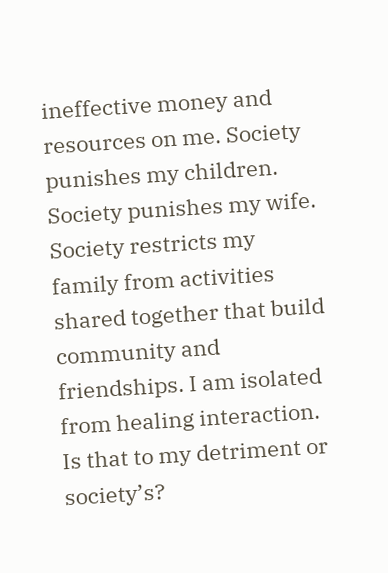ineffective money and resources on me. Society punishes my children. Society punishes my wife. Society restricts my family from activities shared together that build community and friendships. I am isolated from healing interaction. Is that to my detriment or society’s?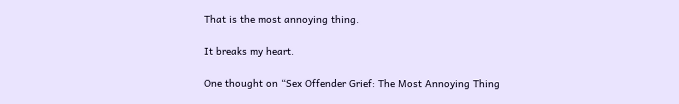That is the most annoying thing.

It breaks my heart.

One thought on “Sex Offender Grief: The Most Annoying Thing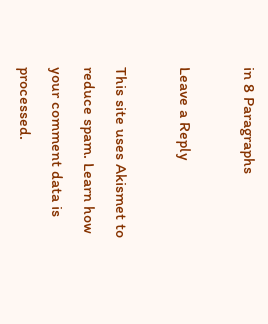in 8 Paragraphs

Leave a Reply

This site uses Akismet to reduce spam. Learn how your comment data is processed.